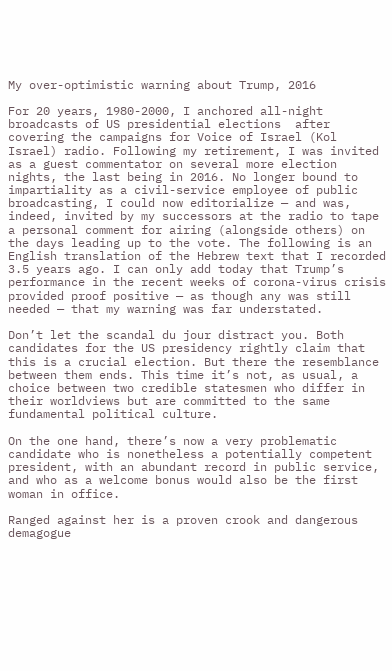My over-optimistic warning about Trump, 2016

For 20 years, 1980-2000, I anchored all-night broadcasts of US presidential elections  after covering the campaigns for Voice of Israel (Kol Israel) radio. Following my retirement, I was invited as a guest commentator on several more election nights, the last being in 2016. No longer bound to impartiality as a civil-service employee of public broadcasting, I could now editorialize — and was, indeed, invited by my successors at the radio to tape a personal comment for airing (alongside others) on the days leading up to the vote. The following is an English translation of the Hebrew text that I recorded 3.5 years ago. I can only add today that Trump’s performance in the recent weeks of corona-virus crisis provided proof positive — as though any was still needed — that my warning was far understated.

Don’t let the scandal du jour distract you. Both candidates for the US presidency rightly claim that this is a crucial election. But there the resemblance between them ends. This time it’s not, as usual, a choice between two credible statesmen who differ in their worldviews but are committed to the same fundamental political culture.

On the one hand, there’s now a very problematic candidate who is nonetheless a potentially competent president, with an abundant record in public service, and who as a welcome bonus would also be the first woman in office.

Ranged against her is a proven crook and dangerous demagogue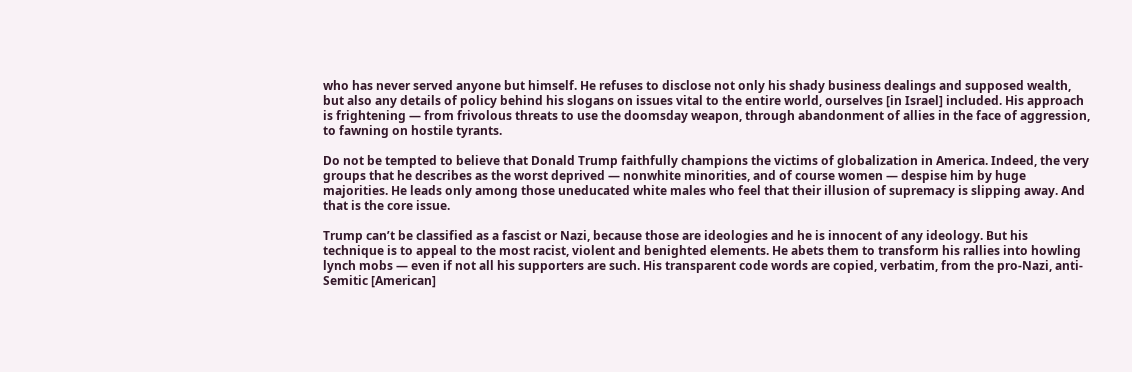who has never served anyone but himself. He refuses to disclose not only his shady business dealings and supposed wealth, but also any details of policy behind his slogans on issues vital to the entire world, ourselves [in Israel] included. His approach is frightening — from frivolous threats to use the doomsday weapon, through abandonment of allies in the face of aggression, to fawning on hostile tyrants.

Do not be tempted to believe that Donald Trump faithfully champions the victims of globalization in America. Indeed, the very groups that he describes as the worst deprived — nonwhite minorities, and of course women — despise him by huge majorities. He leads only among those uneducated white males who feel that their illusion of supremacy is slipping away. And that is the core issue.

Trump can’t be classified as a fascist or Nazi, because those are ideologies and he is innocent of any ideology. But his technique is to appeal to the most racist, violent and benighted elements. He abets them to transform his rallies into howling lynch mobs — even if not all his supporters are such. His transparent code words are copied, verbatim, from the pro-Nazi, anti-Semitic [American]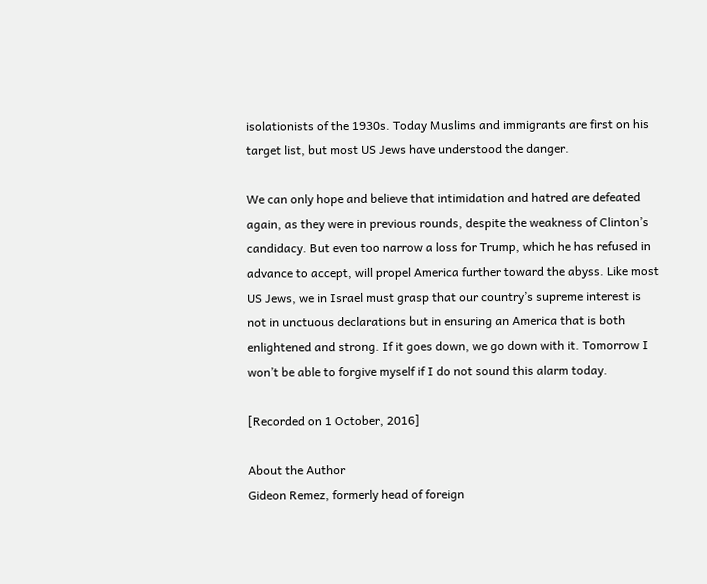isolationists of the 1930s. Today Muslims and immigrants are first on his target list, but most US Jews have understood the danger.

We can only hope and believe that intimidation and hatred are defeated again, as they were in previous rounds, despite the weakness of Clinton’s candidacy. But even too narrow a loss for Trump, which he has refused in advance to accept, will propel America further toward the abyss. Like most US Jews, we in Israel must grasp that our country’s supreme interest is not in unctuous declarations but in ensuring an America that is both enlightened and strong. If it goes down, we go down with it. Tomorrow I won’t be able to forgive myself if I do not sound this alarm today.

[Recorded on 1 October, 2016]

About the Author
Gideon Remez, formerly head of foreign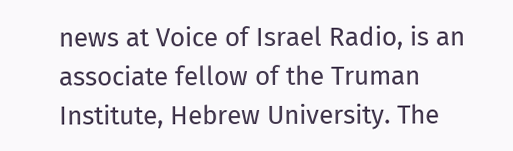news at Voice of Israel Radio, is an associate fellow of the Truman Institute, Hebrew University. The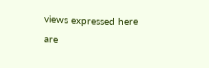views expressed here are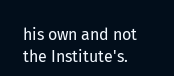his own and not the Institute's.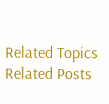Related Topics
Related Posts